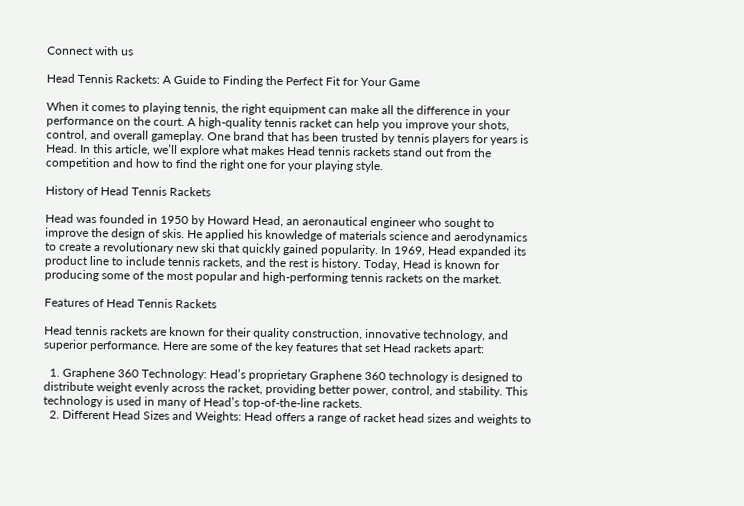Connect with us

Head Tennis Rackets: A Guide to Finding the Perfect Fit for Your Game

When it comes to playing tennis, the right equipment can make all the difference in your performance on the court. A high-quality tennis racket can help you improve your shots, control, and overall gameplay. One brand that has been trusted by tennis players for years is Head. In this article, we’ll explore what makes Head tennis rackets stand out from the competition and how to find the right one for your playing style.

History of Head Tennis Rackets

Head was founded in 1950 by Howard Head, an aeronautical engineer who sought to improve the design of skis. He applied his knowledge of materials science and aerodynamics to create a revolutionary new ski that quickly gained popularity. In 1969, Head expanded its product line to include tennis rackets, and the rest is history. Today, Head is known for producing some of the most popular and high-performing tennis rackets on the market.

Features of Head Tennis Rackets

Head tennis rackets are known for their quality construction, innovative technology, and superior performance. Here are some of the key features that set Head rackets apart:

  1. Graphene 360 Technology: Head’s proprietary Graphene 360 technology is designed to distribute weight evenly across the racket, providing better power, control, and stability. This technology is used in many of Head’s top-of-the-line rackets.
  2. Different Head Sizes and Weights: Head offers a range of racket head sizes and weights to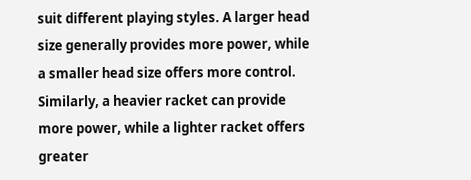suit different playing styles. A larger head size generally provides more power, while a smaller head size offers more control. Similarly, a heavier racket can provide more power, while a lighter racket offers greater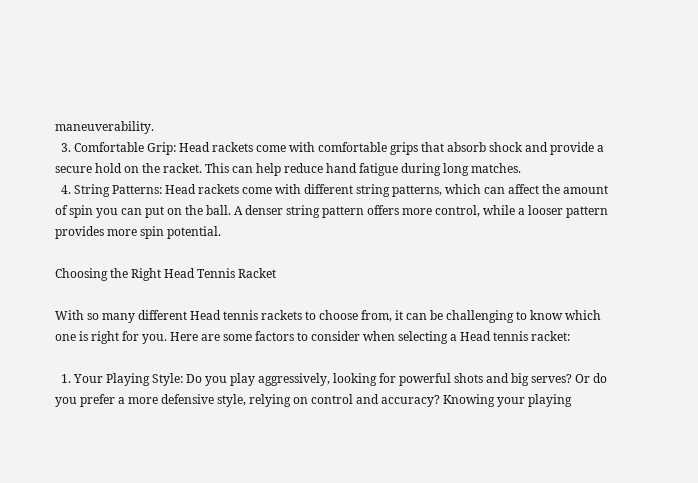maneuverability.
  3. Comfortable Grip: Head rackets come with comfortable grips that absorb shock and provide a secure hold on the racket. This can help reduce hand fatigue during long matches.
  4. String Patterns: Head rackets come with different string patterns, which can affect the amount of spin you can put on the ball. A denser string pattern offers more control, while a looser pattern provides more spin potential.

Choosing the Right Head Tennis Racket

With so many different Head tennis rackets to choose from, it can be challenging to know which one is right for you. Here are some factors to consider when selecting a Head tennis racket:

  1. Your Playing Style: Do you play aggressively, looking for powerful shots and big serves? Or do you prefer a more defensive style, relying on control and accuracy? Knowing your playing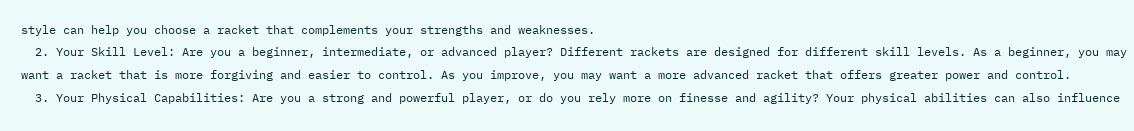style can help you choose a racket that complements your strengths and weaknesses.
  2. Your Skill Level: Are you a beginner, intermediate, or advanced player? Different rackets are designed for different skill levels. As a beginner, you may want a racket that is more forgiving and easier to control. As you improve, you may want a more advanced racket that offers greater power and control.
  3. Your Physical Capabilities: Are you a strong and powerful player, or do you rely more on finesse and agility? Your physical abilities can also influence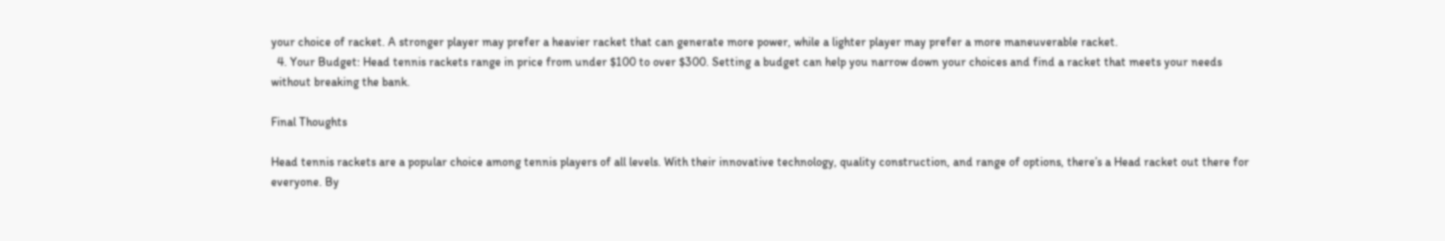your choice of racket. A stronger player may prefer a heavier racket that can generate more power, while a lighter player may prefer a more maneuverable racket.
  4. Your Budget: Head tennis rackets range in price from under $100 to over $300. Setting a budget can help you narrow down your choices and find a racket that meets your needs without breaking the bank.

Final Thoughts

Head tennis rackets are a popular choice among tennis players of all levels. With their innovative technology, quality construction, and range of options, there’s a Head racket out there for everyone. By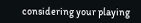considering your playing